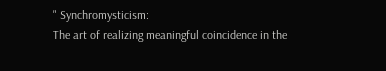" Synchromysticism:
The art of realizing meaningful coincidence in the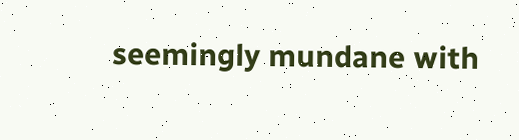seemingly mundane with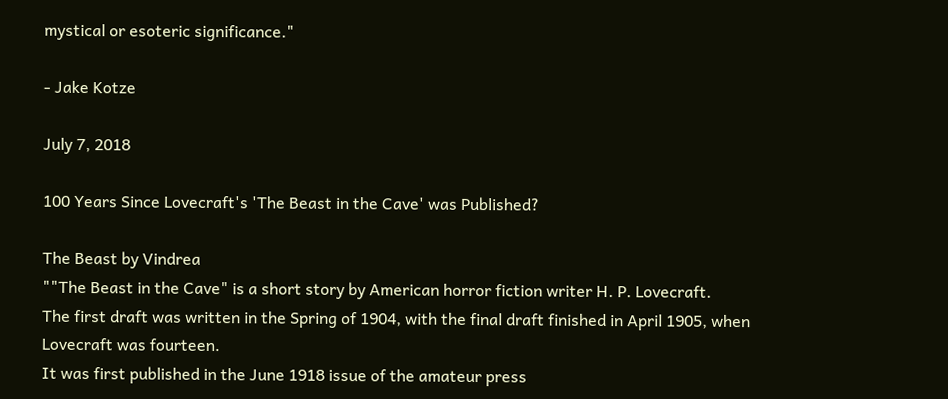mystical or esoteric significance."

- Jake Kotze

July 7, 2018

100 Years Since Lovecraft's 'The Beast in the Cave' was Published?

The Beast by Vindrea
""The Beast in the Cave" is a short story by American horror fiction writer H. P. Lovecraft.
The first draft was written in the Spring of 1904, with the final draft finished in April 1905, when Lovecraft was fourteen.
It was first published in the June 1918 issue of the amateur press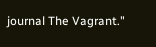journal The Vagrant."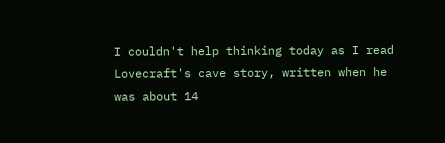I couldn't help thinking today as I read Lovecraft's cave story, written when he was about 14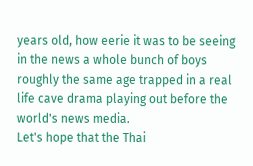years old, how eerie it was to be seeing in the news a whole bunch of boys roughly the same age trapped in a real life cave drama playing out before the world's news media.
Let's hope that the Thai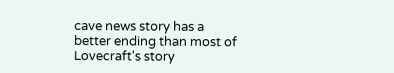cave news story has a better ending than most of Lovecraft's story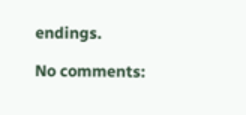endings.

No comments: